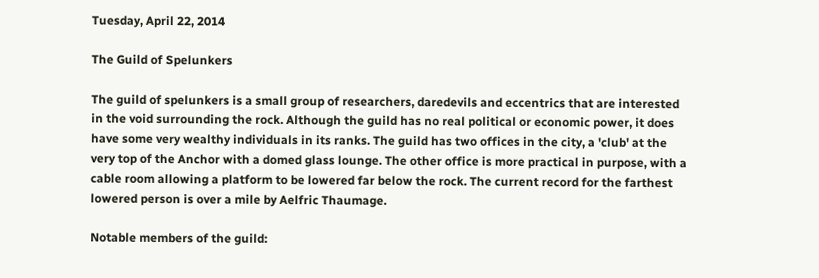Tuesday, April 22, 2014

The Guild of Spelunkers

The guild of spelunkers is a small group of researchers, daredevils and eccentrics that are interested in the void surrounding the rock. Although the guild has no real political or economic power, it does have some very wealthy individuals in its ranks. The guild has two offices in the city, a 'club' at the very top of the Anchor with a domed glass lounge. The other office is more practical in purpose, with a cable room allowing a platform to be lowered far below the rock. The current record for the farthest lowered person is over a mile by Aelfric Thaumage.

Notable members of the guild: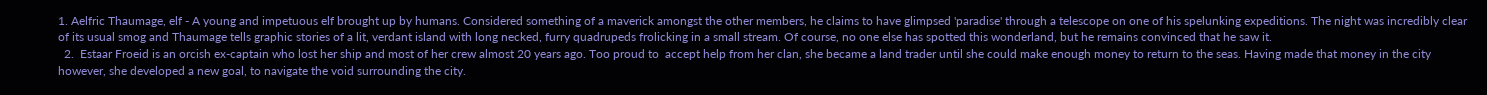1. Aelfric Thaumage, elf - A young and impetuous elf brought up by humans. Considered something of a maverick amongst the other members, he claims to have glimpsed 'paradise' through a telescope on one of his spelunking expeditions. The night was incredibly clear of its usual smog and Thaumage tells graphic stories of a lit, verdant island with long necked, furry quadrupeds frolicking in a small stream. Of course, no one else has spotted this wonderland, but he remains convinced that he saw it.
  2.  Estaar Froeid is an orcish ex-captain who lost her ship and most of her crew almost 20 years ago. Too proud to  accept help from her clan, she became a land trader until she could make enough money to return to the seas. Having made that money in the city however, she developed a new goal, to navigate the void surrounding the city.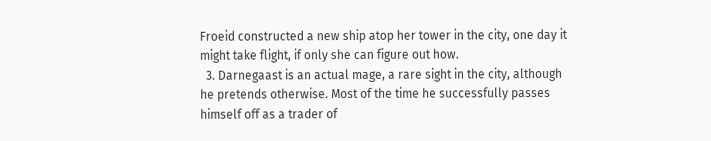Froeid constructed a new ship atop her tower in the city, one day it might take flight, if only she can figure out how.
  3. Darnegaast is an actual mage, a rare sight in the city, although he pretends otherwise. Most of the time he successfully passes himself off as a trader of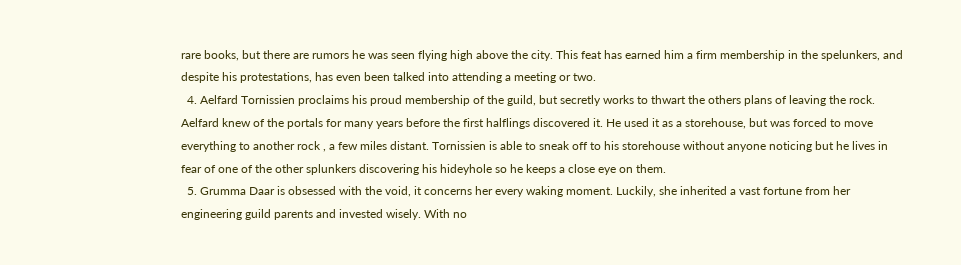rare books, but there are rumors he was seen flying high above the city. This feat has earned him a firm membership in the spelunkers, and despite his protestations, has even been talked into attending a meeting or two.
  4. Aelfard Tornissien proclaims his proud membership of the guild, but secretly works to thwart the others plans of leaving the rock. Aelfard knew of the portals for many years before the first halflings discovered it. He used it as a storehouse, but was forced to move everything to another rock , a few miles distant. Tornissien is able to sneak off to his storehouse without anyone noticing but he lives in fear of one of the other splunkers discovering his hideyhole so he keeps a close eye on them.
  5. Grumma Daar is obsessed with the void, it concerns her every waking moment. Luckily, she inherited a vast fortune from her engineering guild parents and invested wisely. With no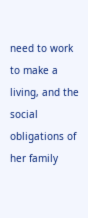need to work to make a living, and the social obligations of her family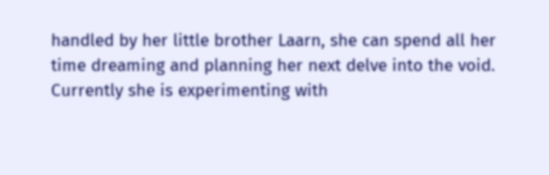handled by her little brother Laarn, she can spend all her time dreaming and planning her next delve into the void. Currently she is experimenting with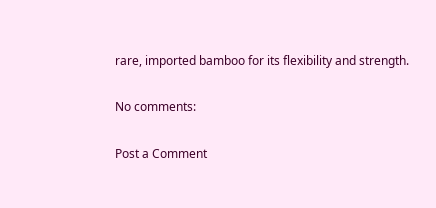rare, imported bamboo for its flexibility and strength.

No comments:

Post a Comment